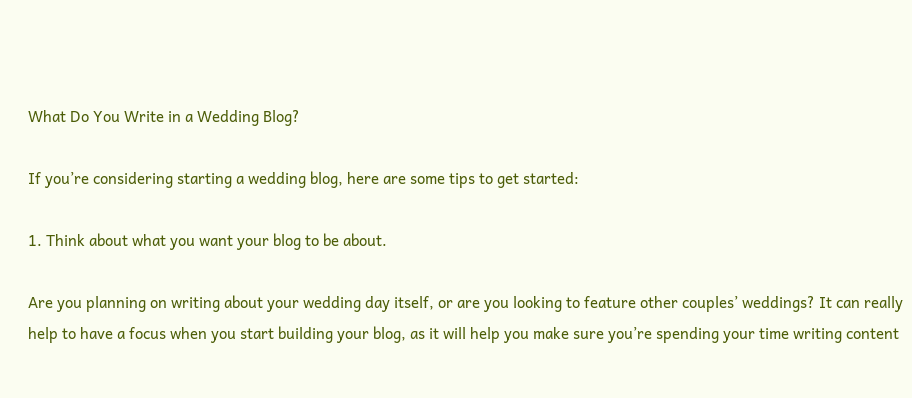What Do You Write in a Wedding Blog?

If you’re considering starting a wedding blog, here are some tips to get started:

1. Think about what you want your blog to be about.

Are you planning on writing about your wedding day itself, or are you looking to feature other couples’ weddings? It can really help to have a focus when you start building your blog, as it will help you make sure you’re spending your time writing content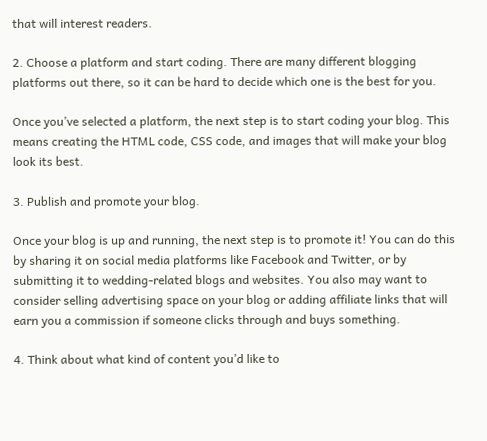that will interest readers.

2. Choose a platform and start coding. There are many different blogging platforms out there, so it can be hard to decide which one is the best for you.

Once you’ve selected a platform, the next step is to start coding your blog. This means creating the HTML code, CSS code, and images that will make your blog look its best.

3. Publish and promote your blog.

Once your blog is up and running, the next step is to promote it! You can do this by sharing it on social media platforms like Facebook and Twitter, or by submitting it to wedding-related blogs and websites. You also may want to consider selling advertising space on your blog or adding affiliate links that will earn you a commission if someone clicks through and buys something.

4. Think about what kind of content you’d like to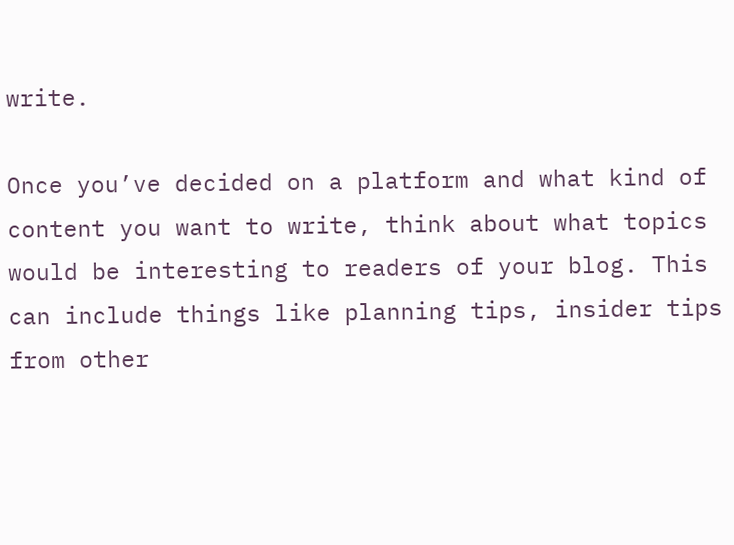write.

Once you’ve decided on a platform and what kind of content you want to write, think about what topics would be interesting to readers of your blog. This can include things like planning tips, insider tips from other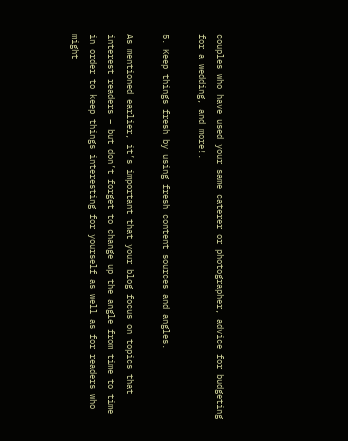couples who have used your same caterer or photographer, advice for budgeting for a wedding, and more!.

5. Keep things fresh by using fresh content sources and angles.

As mentioned earlier, it’s important that your blog focus on topics that interest readers – but don’t forget to change up the angle from time to time in order to keep things interesting for yourself as well as for readers who might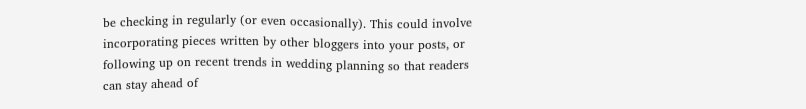be checking in regularly (or even occasionally). This could involve incorporating pieces written by other bloggers into your posts, or following up on recent trends in wedding planning so that readers can stay ahead of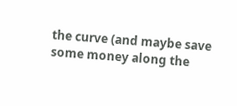the curve (and maybe save some money along the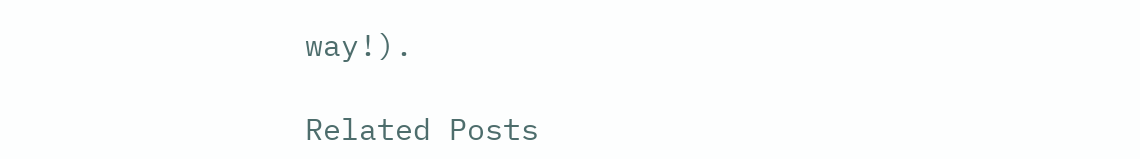way!).

Related Posts